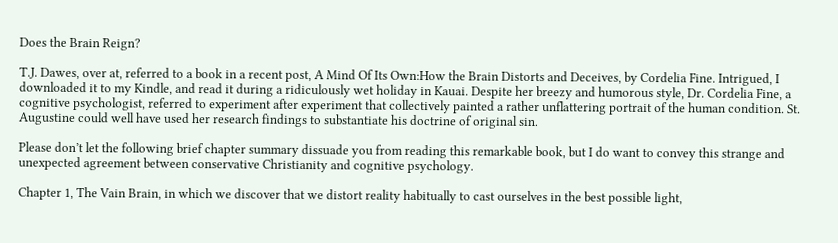Does the Brain Reign?

T.J. Dawes, over at, referred to a book in a recent post, A Mind Of Its Own:How the Brain Distorts and Deceives, by Cordelia Fine. Intrigued, I downloaded it to my Kindle, and read it during a ridiculously wet holiday in Kauai. Despite her breezy and humorous style, Dr. Cordelia Fine, a cognitive psychologist, referred to experiment after experiment that collectively painted a rather unflattering portrait of the human condition. St. Augustine could well have used her research findings to substantiate his doctrine of original sin.

Please don’t let the following brief chapter summary dissuade you from reading this remarkable book, but I do want to convey this strange and unexpected agreement between conservative Christianity and cognitive psychology.

Chapter 1, The Vain Brain, in which we discover that we distort reality habitually to cast ourselves in the best possible light,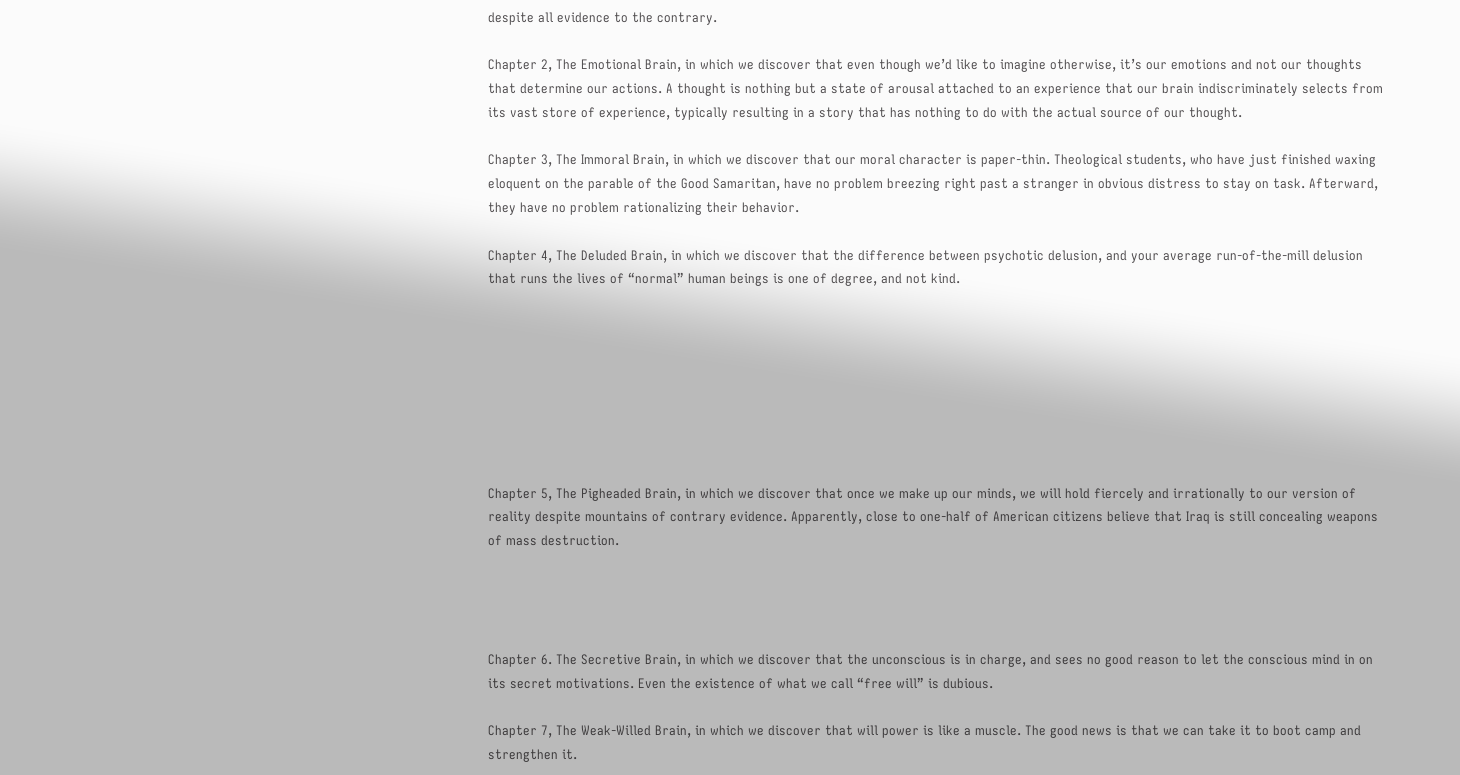despite all evidence to the contrary.

Chapter 2, The Emotional Brain, in which we discover that even though we’d like to imagine otherwise, it’s our emotions and not our thoughts that determine our actions. A thought is nothing but a state of arousal attached to an experience that our brain indiscriminately selects from its vast store of experience, typically resulting in a story that has nothing to do with the actual source of our thought.

Chapter 3, The Immoral Brain, in which we discover that our moral character is paper-thin. Theological students, who have just finished waxing eloquent on the parable of the Good Samaritan, have no problem breezing right past a stranger in obvious distress to stay on task. Afterward, they have no problem rationalizing their behavior.

Chapter 4, The Deluded Brain, in which we discover that the difference between psychotic delusion, and your average run-of-the-mill delusion that runs the lives of “normal” human beings is one of degree, and not kind.








Chapter 5, The Pigheaded Brain, in which we discover that once we make up our minds, we will hold fiercely and irrationally to our version of reality despite mountains of contrary evidence. Apparently, close to one-half of American citizens believe that Iraq is still concealing weapons of mass destruction.




Chapter 6. The Secretive Brain, in which we discover that the unconscious is in charge, and sees no good reason to let the conscious mind in on its secret motivations. Even the existence of what we call “free will” is dubious.

Chapter 7, The Weak-Willed Brain, in which we discover that will power is like a muscle. The good news is that we can take it to boot camp and strengthen it.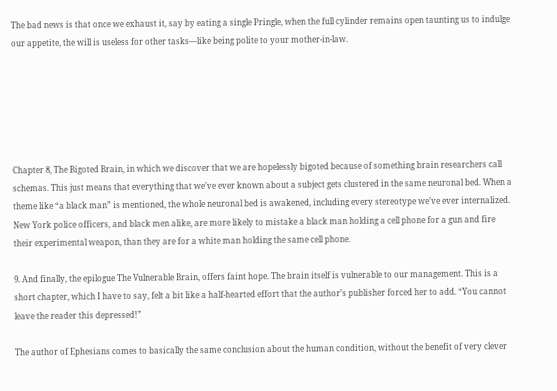The bad news is that once we exhaust it, say by eating a single Pringle, when the full cylinder remains open taunting us to indulge our appetite, the will is useless for other tasks—like being polite to your mother-in-law.






Chapter 8, The Bigoted Brain, in which we discover that we are hopelessly bigoted because of something brain researchers call schemas. This just means that everything that we’ve ever known about a subject gets clustered in the same neuronal bed. When a theme like “a black man” is mentioned, the whole neuronal bed is awakened, including every stereotype we’ve ever internalized. New York police officers, and black men alike, are more likely to mistake a black man holding a cell phone for a gun and fire their experimental weapon, than they are for a white man holding the same cell phone.

9. And finally, the epilogue The Vulnerable Brain, offers faint hope. The brain itself is vulnerable to our management. This is a short chapter, which I have to say, felt a bit like a half-hearted effort that the author’s publisher forced her to add. “You cannot leave the reader this depressed!”

The author of Ephesians comes to basically the same conclusion about the human condition, without the benefit of very clever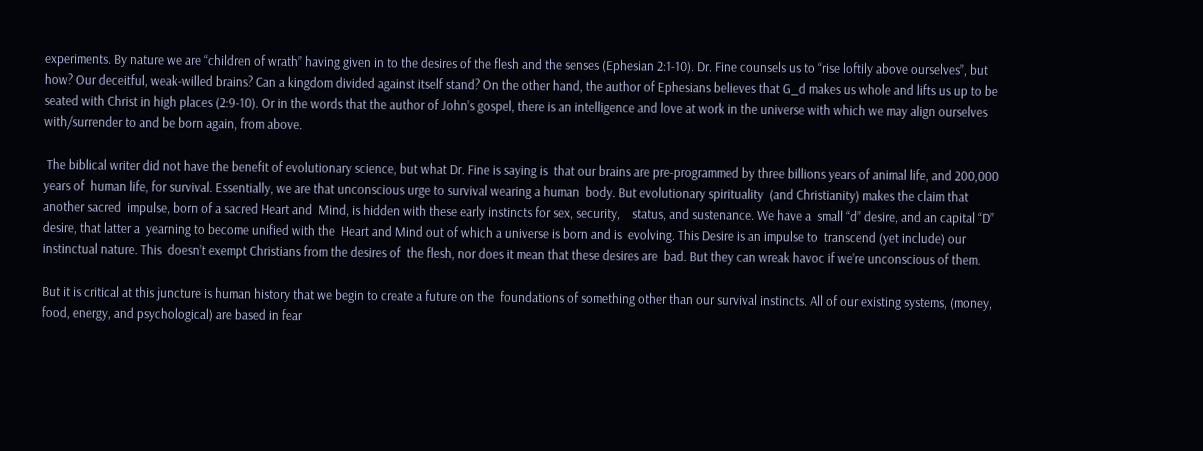experiments. By nature we are “children of wrath” having given in to the desires of the flesh and the senses (Ephesian 2:1-10). Dr. Fine counsels us to “rise loftily above ourselves”, but how? Our deceitful, weak-willed brains? Can a kingdom divided against itself stand? On the other hand, the author of Ephesians believes that G_d makes us whole and lifts us up to be seated with Christ in high places (2:9-10). Or in the words that the author of John’s gospel, there is an intelligence and love at work in the universe with which we may align ourselves with/surrender to and be born again, from above.

 The biblical writer did not have the benefit of evolutionary science, but what Dr. Fine is saying is  that our brains are pre-programmed by three billions years of animal life, and 200,000 years of  human life, for survival. Essentially, we are that unconscious urge to survival wearing a human  body. But evolutionary spirituality  (and Christianity) makes the claim that another sacred  impulse, born of a sacred Heart and  Mind, is hidden with these early instincts for sex, security,    status, and sustenance. We have a  small “d” desire, and an capital “D” desire, that latter a  yearning to become unified with the  Heart and Mind out of which a universe is born and is  evolving. This Desire is an impulse to  transcend (yet include) our instinctual nature. This  doesn’t exempt Christians from the desires of  the flesh, nor does it mean that these desires are  bad. But they can wreak havoc if we’re unconscious of them.

But it is critical at this juncture is human history that we begin to create a future on the  foundations of something other than our survival instincts. All of our existing systems, (money,  food, energy, and psychological) are based in fear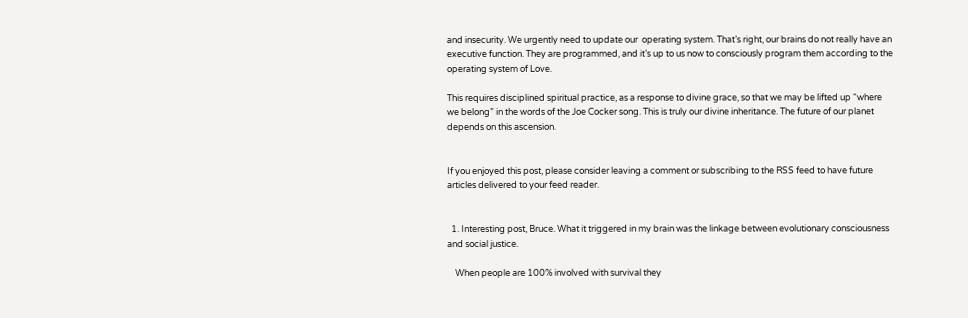and insecurity. We urgently need to update our  operating system. That’s right, our brains do not really have an executive function. They are programmed, and it’s up to us now to consciously program them according to the operating system of Love.

This requires disciplined spiritual practice, as a response to divine grace, so that we may be lifted up “where we belong” in the words of the Joe Cocker song. This is truly our divine inheritance. The future of our planet depends on this ascension.


If you enjoyed this post, please consider leaving a comment or subscribing to the RSS feed to have future articles delivered to your feed reader.


  1. Interesting post, Bruce. What it triggered in my brain was the linkage between evolutionary consciousness and social justice.

    When people are 100% involved with survival they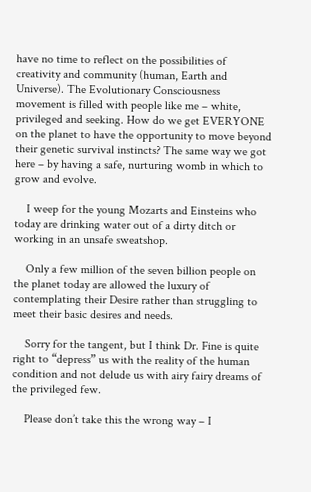have no time to reflect on the possibilities of creativity and community (human, Earth and Universe). The Evolutionary Consciousness movement is filled with people like me – white, privileged and seeking. How do we get EVERYONE on the planet to have the opportunity to move beyond their genetic survival instincts? The same way we got here – by having a safe, nurturing womb in which to grow and evolve.

    I weep for the young Mozarts and Einsteins who today are drinking water out of a dirty ditch or working in an unsafe sweatshop.

    Only a few million of the seven billion people on the planet today are allowed the luxury of contemplating their Desire rather than struggling to meet their basic desires and needs.

    Sorry for the tangent, but I think Dr. Fine is quite right to “depress” us with the reality of the human condition and not delude us with airy fairy dreams of the privileged few.

    Please don’t take this the wrong way – I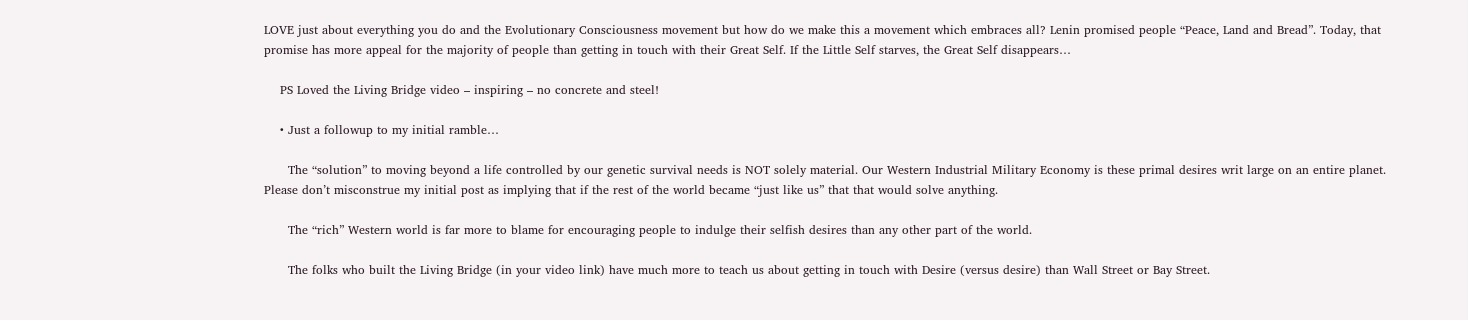LOVE just about everything you do and the Evolutionary Consciousness movement but how do we make this a movement which embraces all? Lenin promised people “Peace, Land and Bread”. Today, that promise has more appeal for the majority of people than getting in touch with their Great Self. If the Little Self starves, the Great Self disappears…

    PS Loved the Living Bridge video – inspiring – no concrete and steel!

    • Just a followup to my initial ramble…

      The “solution” to moving beyond a life controlled by our genetic survival needs is NOT solely material. Our Western Industrial Military Economy is these primal desires writ large on an entire planet. Please don’t misconstrue my initial post as implying that if the rest of the world became “just like us” that that would solve anything.

      The “rich” Western world is far more to blame for encouraging people to indulge their selfish desires than any other part of the world.

      The folks who built the Living Bridge (in your video link) have much more to teach us about getting in touch with Desire (versus desire) than Wall Street or Bay Street.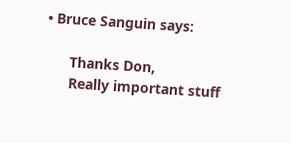• Bruce Sanguin says:

      Thanks Don,
      Really important stuff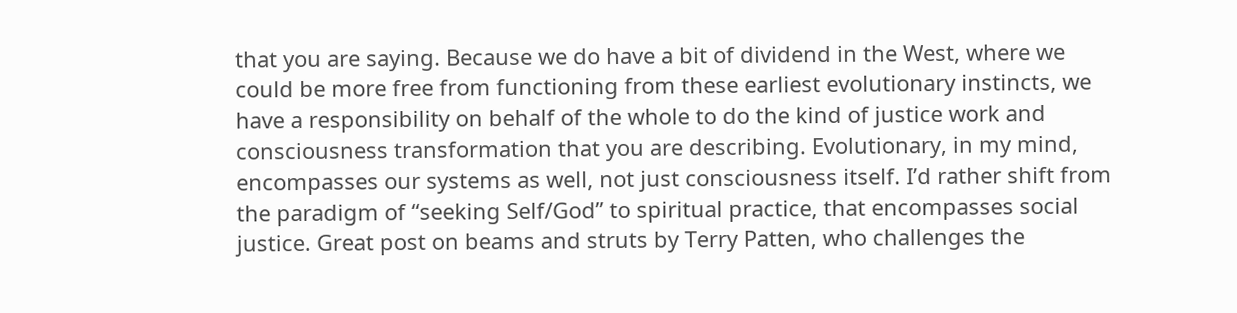that you are saying. Because we do have a bit of dividend in the West, where we could be more free from functioning from these earliest evolutionary instincts, we have a responsibility on behalf of the whole to do the kind of justice work and consciousness transformation that you are describing. Evolutionary, in my mind, encompasses our systems as well, not just consciousness itself. I’d rather shift from the paradigm of “seeking Self/God” to spiritual practice, that encompasses social justice. Great post on beams and struts by Terry Patten, who challenges the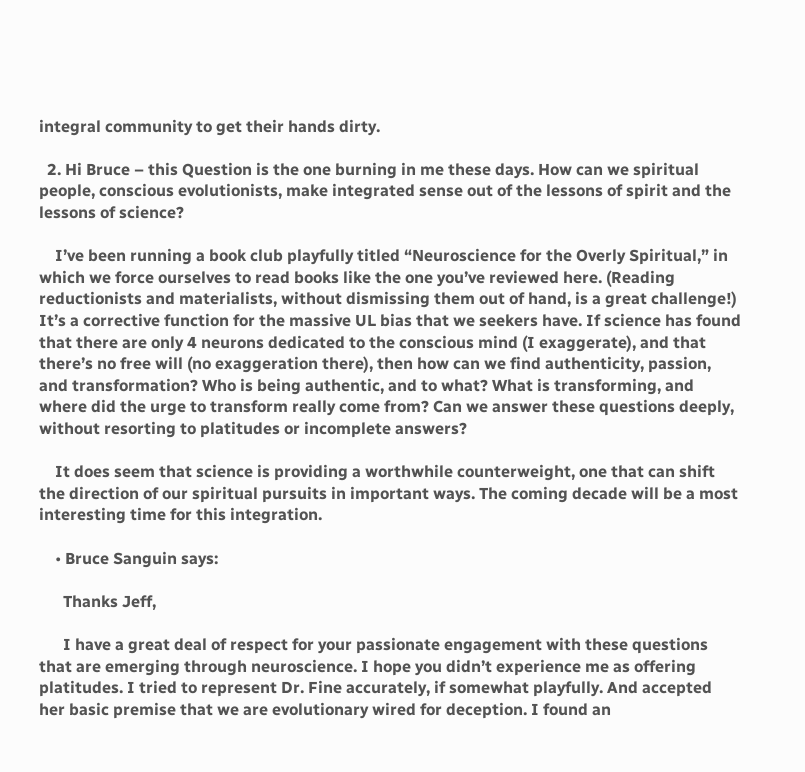integral community to get their hands dirty.

  2. Hi Bruce – this Question is the one burning in me these days. How can we spiritual people, conscious evolutionists, make integrated sense out of the lessons of spirit and the lessons of science?

    I’ve been running a book club playfully titled “Neuroscience for the Overly Spiritual,” in which we force ourselves to read books like the one you’ve reviewed here. (Reading reductionists and materialists, without dismissing them out of hand, is a great challenge!) It’s a corrective function for the massive UL bias that we seekers have. If science has found that there are only 4 neurons dedicated to the conscious mind (I exaggerate), and that there’s no free will (no exaggeration there), then how can we find authenticity, passion, and transformation? Who is being authentic, and to what? What is transforming, and where did the urge to transform really come from? Can we answer these questions deeply, without resorting to platitudes or incomplete answers?

    It does seem that science is providing a worthwhile counterweight, one that can shift the direction of our spiritual pursuits in important ways. The coming decade will be a most interesting time for this integration.

    • Bruce Sanguin says:

      Thanks Jeff,

      I have a great deal of respect for your passionate engagement with these questions that are emerging through neuroscience. I hope you didn’t experience me as offering platitudes. I tried to represent Dr. Fine accurately, if somewhat playfully. And accepted her basic premise that we are evolutionary wired for deception. I found an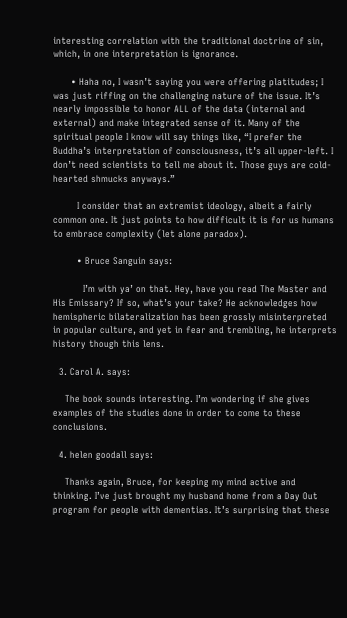interesting correlation with the traditional doctrine of sin, which, in one interpretation is ignorance.

      • Haha no, I wasn’t saying you were offering platitudes; I was just riffing on the challenging nature of the issue. It’s nearly impossible to honor ALL of the data (internal and external) and make integrated sense of it. Many of the spiritual people I know will say things like, “I prefer the Buddha’s interpretation of consciousness, it’s all upper-left. I don’t need scientists to tell me about it. Those guys are cold-hearted shmucks anyways.”

        I consider that an extremist ideology, albeit a fairly common one. It just points to how difficult it is for us humans to embrace complexity (let alone paradox).

        • Bruce Sanguin says:

          I’m with ya’ on that. Hey, have you read The Master and His Emissary? If so, what’s your take? He acknowledges how hemispheric bilateralization has been grossly misinterpreted in popular culture, and yet in fear and trembling, he interprets history though this lens.

  3. Carol A. says:

    The book sounds interesting. I’m wondering if she gives examples of the studies done in order to come to these conclusions.

  4. helen goodall says:

    Thanks again, Bruce, for keeping my mind active and thinking. I’ve just brought my husband home from a Day Out program for people with dementias. It’s surprising that these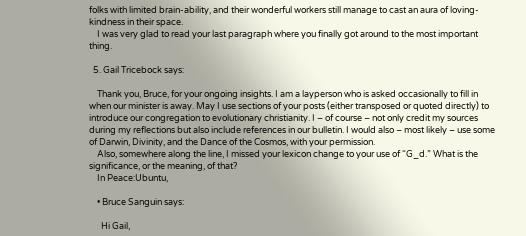folks with limited brain-ability, and their wonderful workers still manage to cast an aura of loving-kindness in their space.
    I was very glad to read your last paragraph where you finally got around to the most important thing.

  5. Gail Tricebock says:

    Thank you, Bruce, for your ongoing insights. I am a layperson who is asked occasionally to fill in when our minister is away. May I use sections of your posts (either transposed or quoted directly) to introduce our congregation to evolutionary christianity. I – of course – not only credit my sources during my reflections but also include references in our bulletin. I would also – most likely – use some of Darwin, Divinity, and the Dance of the Cosmos, with your permission.
    Also, somewhere along the line, I missed your lexicon change to your use of “G_d.” What is the significance, or the meaning, of that?
    In Peace:Ubuntu,

    • Bruce Sanguin says:

      Hi Gail,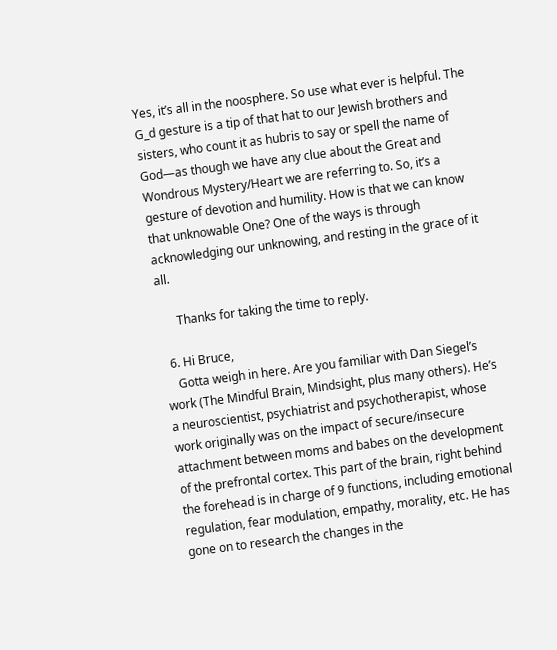Yes, it’s all in the noosphere. So use what ever is helpful. The G_d gesture is a tip of that hat to our Jewish brothers and sisters, who count it as hubris to say or spell the name of God—as though we have any clue about the Great and Wondrous Mystery/Heart we are referring to. So, it’s a gesture of devotion and humility. How is that we can know that unknowable One? One of the ways is through acknowledging our unknowing, and resting in the grace of it all.

      Thanks for taking the time to reply.

  6. Hi Bruce,
    Gotta weigh in here. Are you familiar with Dan Siegel’s work (The Mindful Brain, Mindsight, plus many others). He’s a neuroscientist, psychiatrist and psychotherapist, whose work originally was on the impact of secure/insecure attachment between moms and babes on the development of the prefrontal cortex. This part of the brain, right behind the forehead is in charge of 9 functions, including emotional regulation, fear modulation, empathy, morality, etc. He has gone on to research the changes in the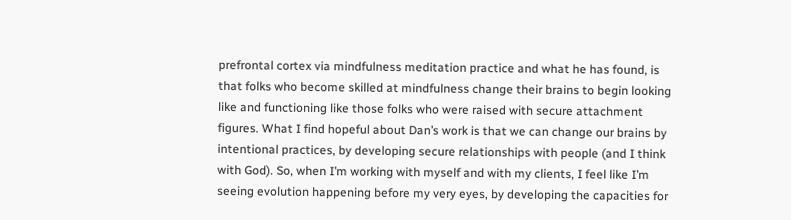prefrontal cortex via mindfulness meditation practice and what he has found, is that folks who become skilled at mindfulness change their brains to begin looking like and functioning like those folks who were raised with secure attachment figures. What I find hopeful about Dan’s work is that we can change our brains by intentional practices, by developing secure relationships with people (and I think with God). So, when I’m working with myself and with my clients, I feel like I’m seeing evolution happening before my very eyes, by developing the capacities for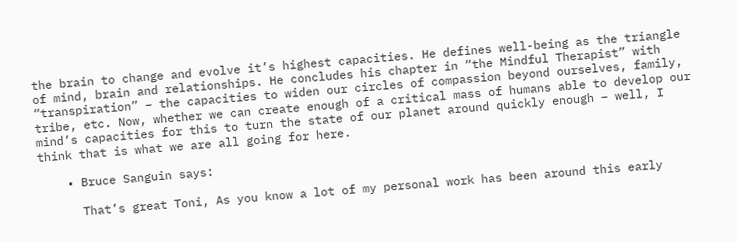the brain to change and evolve it’s highest capacities. He defines well-being as the triangle of mind, brain and relationships. He concludes his chapter in “the Mindful Therapist” with “transpiration” – the capacities to widen our circles of compassion beyond ourselves, family, tribe, etc. Now, whether we can create enough of a critical mass of humans able to develop our mind’s capacities for this to turn the state of our planet around quickly enough – well, I think that is what we are all going for here.

    • Bruce Sanguin says:

      That’s great Toni, As you know a lot of my personal work has been around this early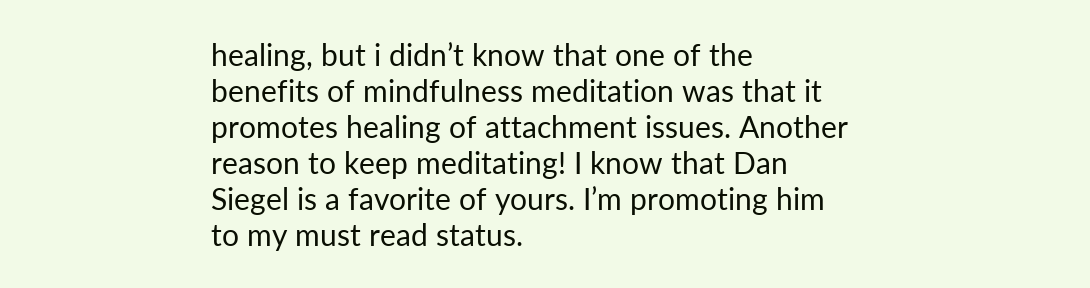healing, but i didn’t know that one of the benefits of mindfulness meditation was that it promotes healing of attachment issues. Another reason to keep meditating! I know that Dan Siegel is a favorite of yours. I’m promoting him to my must read status.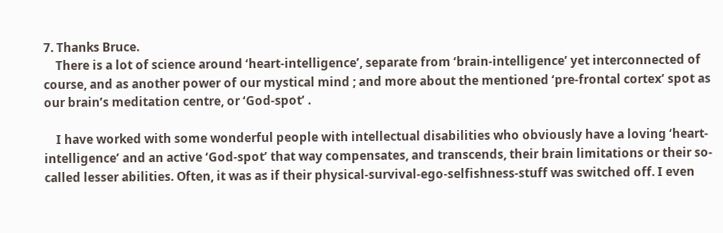7. Thanks Bruce.
    There is a lot of science around ‘heart-intelligence’, separate from ‘brain-intelligence’ yet interconnected of course, and as another power of our mystical mind ; and more about the mentioned ‘pre-frontal cortex’ spot as our brain’s meditation centre, or ‘God-spot’ .

    I have worked with some wonderful people with intellectual disabilities who obviously have a loving ‘heart-intelligence’ and an active ‘God-spot’ that way compensates, and transcends, their brain limitations or their so-called lesser abilities. Often, it was as if their physical-survival-ego-selfishness-stuff was switched off. I even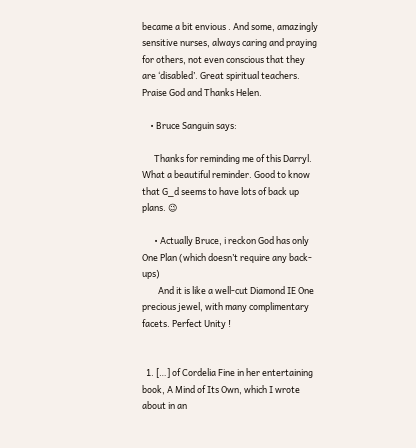became a bit envious . And some, amazingly sensitive nurses, always caring and praying for others, not even conscious that they are ‘disabled’. Great spiritual teachers. Praise God and Thanks Helen.

    • Bruce Sanguin says:

      Thanks for reminding me of this Darryl. What a beautiful reminder. Good to know that G_d seems to have lots of back up plans. 😉

      • Actually Bruce, i reckon God has only One Plan (which doesn’t require any back-ups)
        And it is like a well-cut Diamond IE One precious jewel, with many complimentary facets. Perfect Unity !


  1. […] of Cordelia Fine in her entertaining book, A Mind of Its Own, which I wrote about in an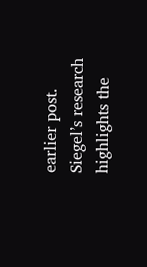earlier post. Siegel’s research highlights the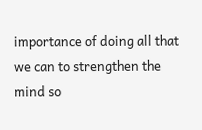importance of doing all that we can to strengthen the mind so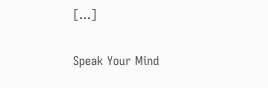[…]

Speak Your Mind